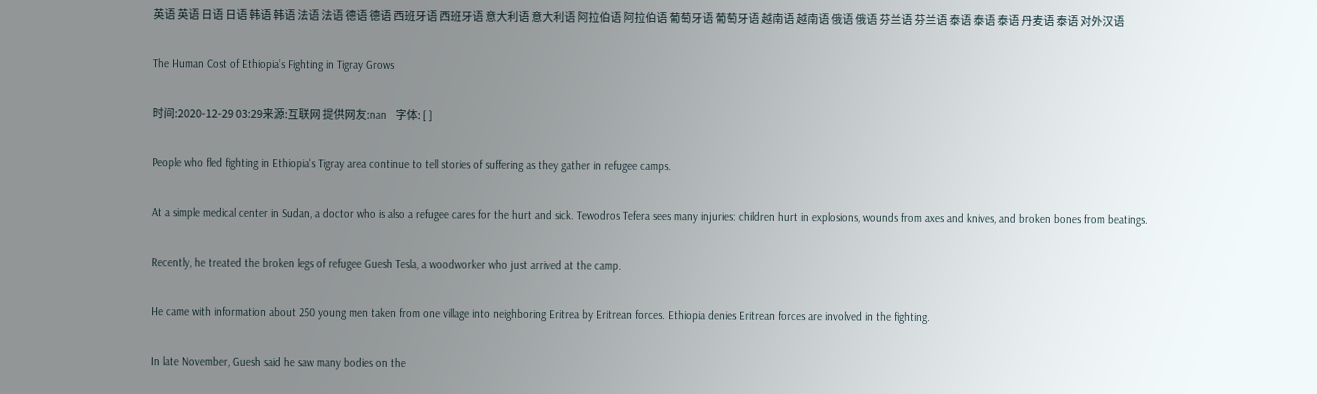英语 英语 日语 日语 韩语 韩语 法语 法语 德语 德语 西班牙语 西班牙语 意大利语 意大利语 阿拉伯语 阿拉伯语 葡萄牙语 葡萄牙语 越南语 越南语 俄语 俄语 芬兰语 芬兰语 泰语 泰语 泰语 丹麦语 泰语 对外汉语

The Human Cost of Ethiopia’s Fighting in Tigray Grows

时间:2020-12-29 03:29来源:互联网 提供网友:nan   字体: [ ]

People who fled fighting in Ethiopia's Tigray area continue to tell stories of suffering as they gather in refugee camps.

At a simple medical center in Sudan, a doctor who is also a refugee cares for the hurt and sick. Tewodros Tefera sees many injuries: children hurt in explosions, wounds from axes and knives, and broken bones from beatings.

Recently, he treated the broken legs of refugee Guesh Tesla, a woodworker who just arrived at the camp.

He came with information about 250 young men taken from one village into neighboring Eritrea by Eritrean forces. Ethiopia denies Eritrean forces are involved in the fighting.

In late November, Guesh said he saw many bodies on the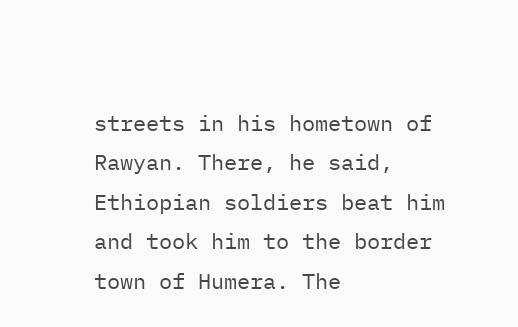streets in his hometown of Rawyan. There, he said, Ethiopian soldiers beat him and took him to the border town of Humera. The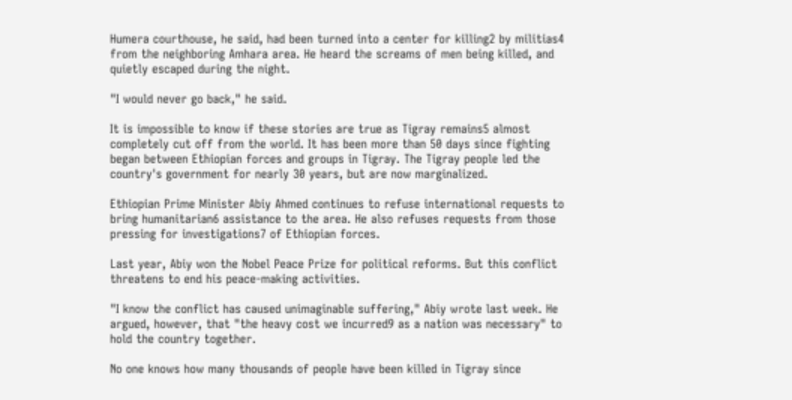Humera courthouse, he said, had been turned into a center for killing2 by militias4 from the neighboring Amhara area. He heard the screams of men being killed, and quietly escaped during the night.

"I would never go back," he said.

It is impossible to know if these stories are true as Tigray remains5 almost completely cut off from the world. It has been more than 50 days since fighting began between Ethiopian forces and groups in Tigray. The Tigray people led the country's government for nearly 30 years, but are now marginalized.

Ethiopian Prime Minister Abiy Ahmed continues to refuse international requests to bring humanitarian6 assistance to the area. He also refuses requests from those pressing for investigations7 of Ethiopian forces.

Last year, Abiy won the Nobel Peace Prize for political reforms. But this conflict threatens to end his peace-making activities.

"I know the conflict has caused unimaginable suffering," Abiy wrote last week. He argued, however, that "the heavy cost we incurred9 as a nation was necessary" to hold the country together.

No one knows how many thousands of people have been killed in Tigray since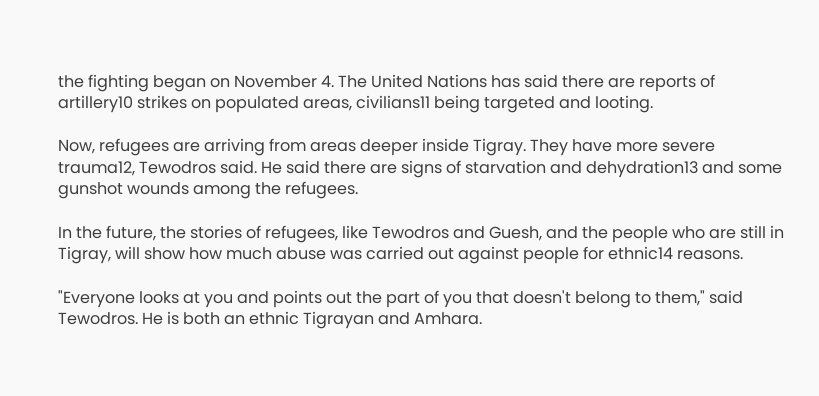the fighting began on November 4. The United Nations has said there are reports of artillery10 strikes on populated areas, civilians11 being targeted and looting.

Now, refugees are arriving from areas deeper inside Tigray. They have more severe trauma12, Tewodros said. He said there are signs of starvation and dehydration13 and some gunshot wounds among the refugees.

In the future, the stories of refugees, like Tewodros and Guesh, and the people who are still in Tigray, will show how much abuse was carried out against people for ethnic14 reasons.

"Everyone looks at you and points out the part of you that doesn't belong to them," said Tewodros. He is both an ethnic Tigrayan and Amhara.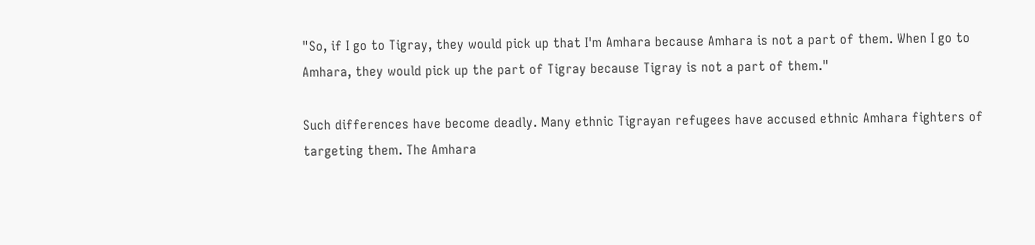"So, if I go to Tigray, they would pick up that I'm Amhara because Amhara is not a part of them. When I go to Amhara, they would pick up the part of Tigray because Tigray is not a part of them."

Such differences have become deadly. Many ethnic Tigrayan refugees have accused ethnic Amhara fighters of targeting them. The Amhara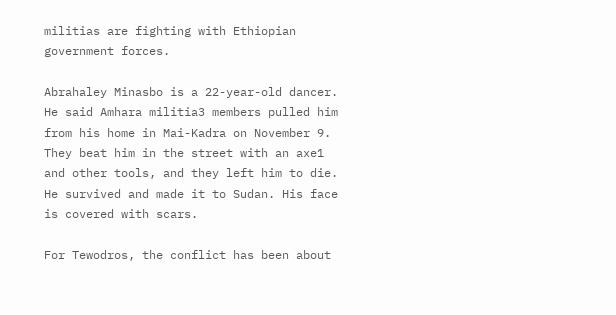militias are fighting with Ethiopian government forces.

Abrahaley Minasbo is a 22-year-old dancer. He said Amhara militia3 members pulled him from his home in Mai-Kadra on November 9. They beat him in the street with an axe1 and other tools, and they left him to die. He survived and made it to Sudan. His face is covered with scars.

For Tewodros, the conflict has been about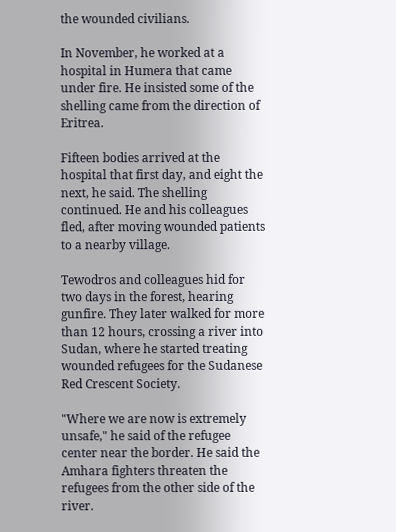the wounded civilians.

In November, he worked at a hospital in Humera that came under fire. He insisted some of the shelling came from the direction of Eritrea.

Fifteen bodies arrived at the hospital that first day, and eight the next, he said. The shelling continued. He and his colleagues fled, after moving wounded patients to a nearby village.

Tewodros and colleagues hid for two days in the forest, hearing gunfire. They later walked for more than 12 hours, crossing a river into Sudan, where he started treating wounded refugees for the Sudanese Red Crescent Society.

"Where we are now is extremely unsafe," he said of the refugee center near the border. He said the Amhara fighters threaten the refugees from the other side of the river.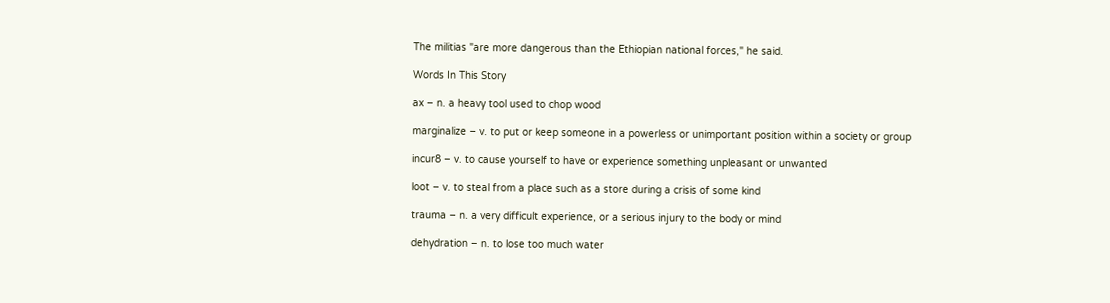The militias "are more dangerous than the Ethiopian national forces," he said.

Words In This Story

ax – n. a heavy tool used to chop wood

marginalize – v. to put or keep someone in a powerless or unimportant position within a society or group

incur8 – v. to cause yourself to have or experience something unpleasant or unwanted

loot – v. to steal from a place such as a store during a crisis of some kind

trauma – n. a very difficult experience, or a serious injury to the body or mind

dehydration – n. to lose too much water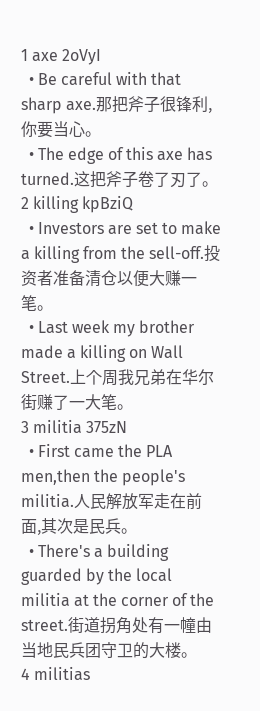1 axe 2oVyI
  • Be careful with that sharp axe.那把斧子很锋利,你要当心。
  • The edge of this axe has turned.这把斧子卷了刃了。
2 killing kpBziQ
  • Investors are set to make a killing from the sell-off.投资者准备清仓以便大赚一笔。
  • Last week my brother made a killing on Wall Street.上个周我兄弟在华尔街赚了一大笔。
3 militia 375zN
  • First came the PLA men,then the people's militia.人民解放军走在前面,其次是民兵。
  • There's a building guarded by the local militia at the corner of the street.街道拐角处有一幢由当地民兵团守卫的大楼。
4 militias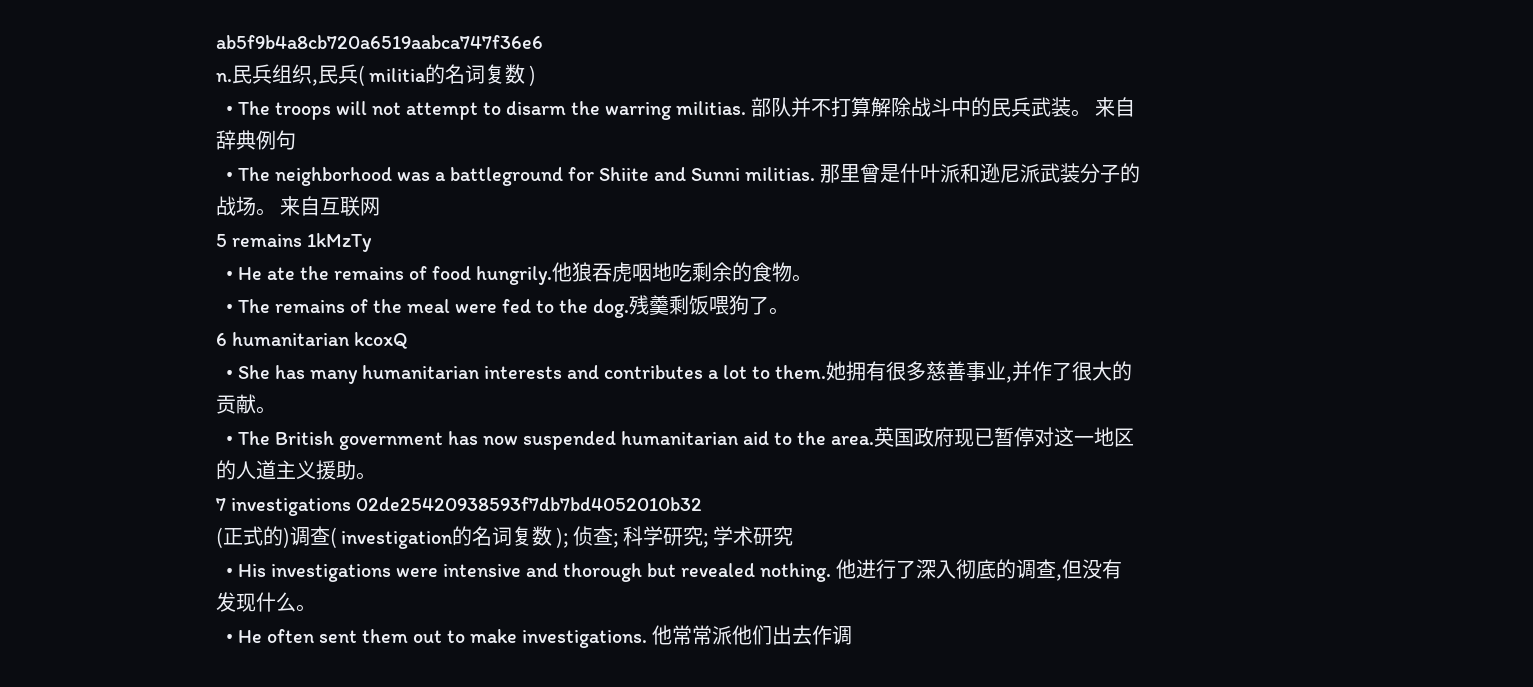ab5f9b4a8cb720a6519aabca747f36e6
n.民兵组织,民兵( militia的名词复数 )
  • The troops will not attempt to disarm the warring militias. 部队并不打算解除战斗中的民兵武装。 来自辞典例句
  • The neighborhood was a battleground for Shiite and Sunni militias. 那里曾是什叶派和逊尼派武装分子的战场。 来自互联网
5 remains 1kMzTy
  • He ate the remains of food hungrily.他狼吞虎咽地吃剩余的食物。
  • The remains of the meal were fed to the dog.残羹剩饭喂狗了。
6 humanitarian kcoxQ
  • She has many humanitarian interests and contributes a lot to them.她拥有很多慈善事业,并作了很大的贡献。
  • The British government has now suspended humanitarian aid to the area.英国政府现已暂停对这一地区的人道主义援助。
7 investigations 02de25420938593f7db7bd4052010b32
(正式的)调查( investigation的名词复数 ); 侦查; 科学研究; 学术研究
  • His investigations were intensive and thorough but revealed nothing. 他进行了深入彻底的调查,但没有发现什么。
  • He often sent them out to make investigations. 他常常派他们出去作调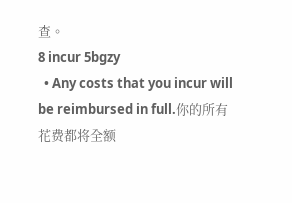查。
8 incur 5bgzy
  • Any costs that you incur will be reimbursed in full.你的所有花费都将全额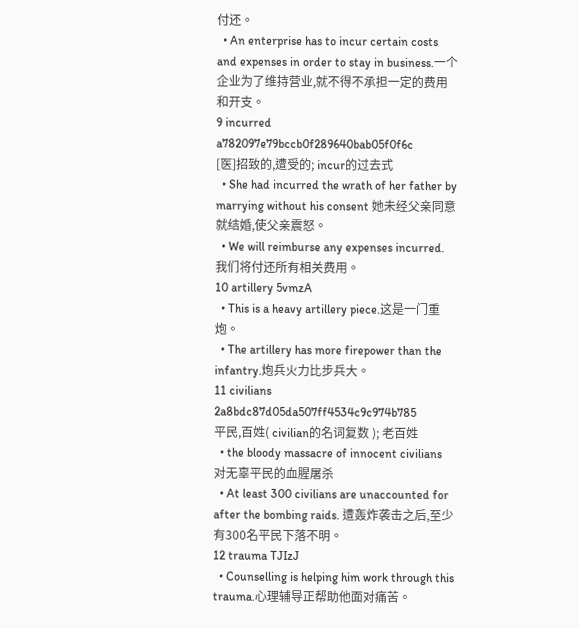付还。
  • An enterprise has to incur certain costs and expenses in order to stay in business.一个企业为了维持营业,就不得不承担一定的费用和开支。
9 incurred a782097e79bccb0f289640bab05f0f6c
[医]招致的,遭受的; incur的过去式
  • She had incurred the wrath of her father by marrying without his consent 她未经父亲同意就结婚,使父亲震怒。
  • We will reimburse any expenses incurred. 我们将付还所有相关费用。
10 artillery 5vmzA
  • This is a heavy artillery piece.这是一门重炮。
  • The artillery has more firepower than the infantry.炮兵火力比步兵大。
11 civilians 2a8bdc87d05da507ff4534c9c974b785
平民,百姓( civilian的名词复数 ); 老百姓
  • the bloody massacre of innocent civilians 对无辜平民的血腥屠杀
  • At least 300 civilians are unaccounted for after the bombing raids. 遭轰炸袭击之后,至少有300名平民下落不明。
12 trauma TJIzJ
  • Counselling is helping him work through this trauma.心理辅导正帮助他面对痛苦。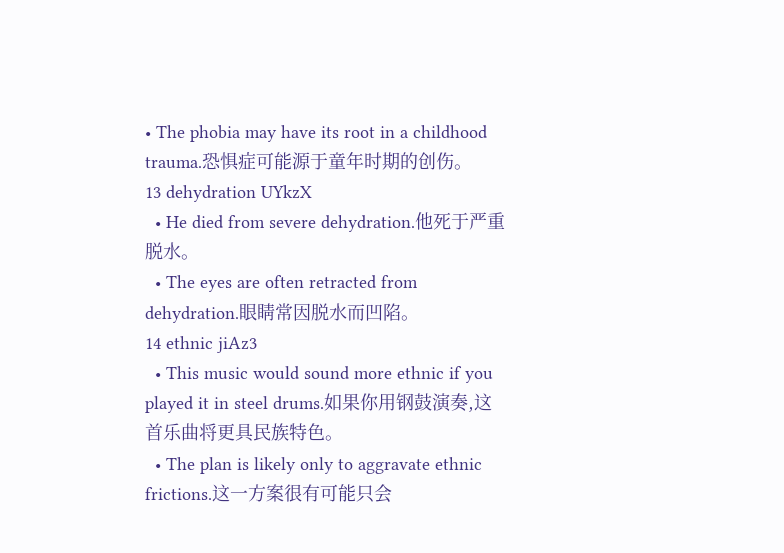• The phobia may have its root in a childhood trauma.恐惧症可能源于童年时期的创伤。
13 dehydration UYkzX
  • He died from severe dehydration.他死于严重脱水。
  • The eyes are often retracted from dehydration.眼睛常因脱水而凹陷。
14 ethnic jiAz3
  • This music would sound more ethnic if you played it in steel drums.如果你用钢鼓演奏,这首乐曲将更具民族特色。
  • The plan is likely only to aggravate ethnic frictions.这一方案很有可能只会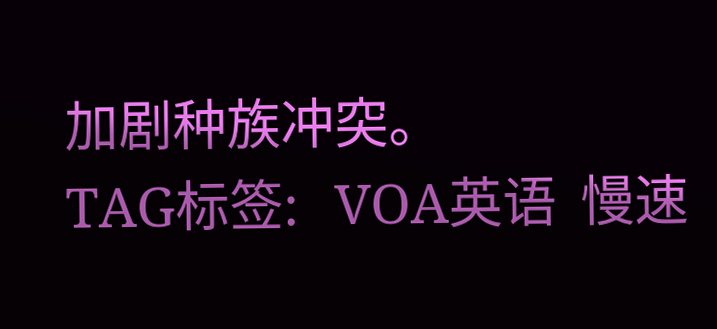加剧种族冲突。
TAG标签:   VOA英语  慢速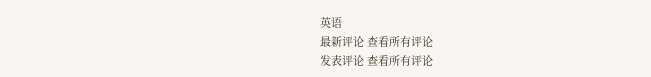英语
最新评论 查看所有评论
发表评论 查看所有评论